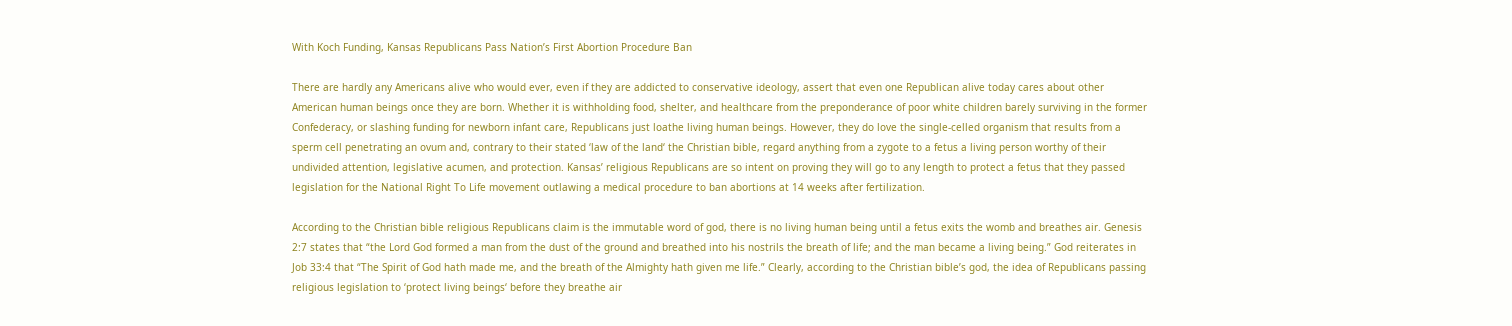With Koch Funding, Kansas Republicans Pass Nation’s First Abortion Procedure Ban

There are hardly any Americans alive who would ever, even if they are addicted to conservative ideology, assert that even one Republican alive today cares about other American human beings once they are born. Whether it is withholding food, shelter, and healthcare from the preponderance of poor white children barely surviving in the former Confederacy, or slashing funding for newborn infant care, Republicans just loathe living human beings. However, they do love the single-celled organism that results from a sperm cell penetrating an ovum and, contrary to their stated ‘law of the land‘ the Christian bible, regard anything from a zygote to a fetus a living person worthy of their undivided attention, legislative acumen, and protection. Kansas’ religious Republicans are so intent on proving they will go to any length to protect a fetus that they passed legislation for the National Right To Life movement outlawing a medical procedure to ban abortions at 14 weeks after fertilization.

According to the Christian bible religious Republicans claim is the immutable word of god, there is no living human being until a fetus exits the womb and breathes air. Genesis 2:7 states that “the Lord God formed a man from the dust of the ground and breathed into his nostrils the breath of life; and the man became a living being.” God reiterates in Job 33:4 that “The Spirit of God hath made me, and the breath of the Almighty hath given me life.” Clearly, according to the Christian bible’s god, the idea of Republicans passing religious legislation to ‘protect living beings‘ before they breathe air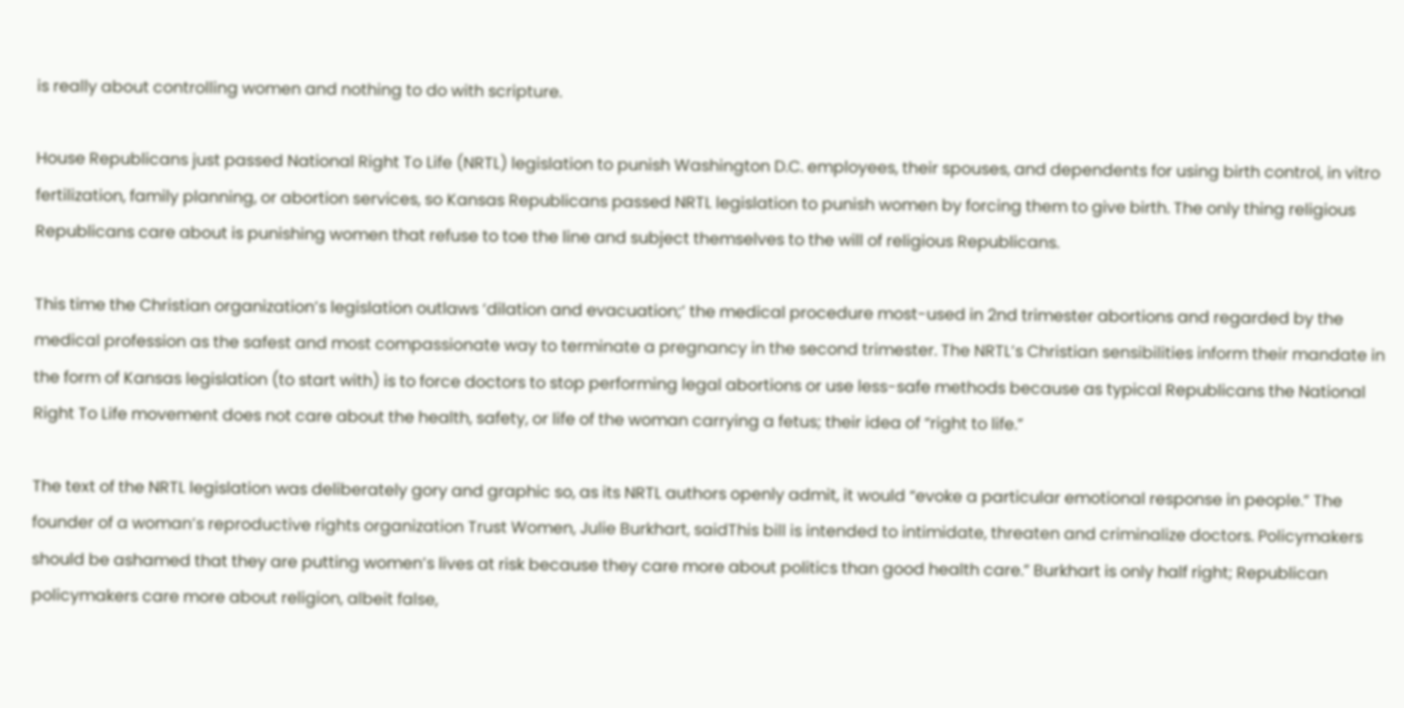is really about controlling women and nothing to do with scripture.

House Republicans just passed National Right To Life (NRTL) legislation to punish Washington D.C. employees, their spouses, and dependents for using birth control, in vitro fertilization, family planning, or abortion services, so Kansas Republicans passed NRTL legislation to punish women by forcing them to give birth. The only thing religious Republicans care about is punishing women that refuse to toe the line and subject themselves to the will of religious Republicans.

This time the Christian organization’s legislation outlaws ‘dilation and evacuation;’ the medical procedure most-used in 2nd trimester abortions and regarded by the medical profession as the safest and most compassionate way to terminate a pregnancy in the second trimester. The NRTL’s Christian sensibilities inform their mandate in the form of Kansas legislation (to start with) is to force doctors to stop performing legal abortions or use less-safe methods because as typical Republicans the National Right To Life movement does not care about the health, safety, or life of the woman carrying a fetus; their idea of “right to life.”

The text of the NRTL legislation was deliberately gory and graphic so, as its NRTL authors openly admit, it would “evoke a particular emotional response in people.” The founder of a woman’s reproductive rights organization Trust Women, Julie Burkhart, saidThis bill is intended to intimidate, threaten and criminalize doctors. Policymakers should be ashamed that they are putting women’s lives at risk because they care more about politics than good health care.” Burkhart is only half right; Republican policymakers care more about religion, albeit false,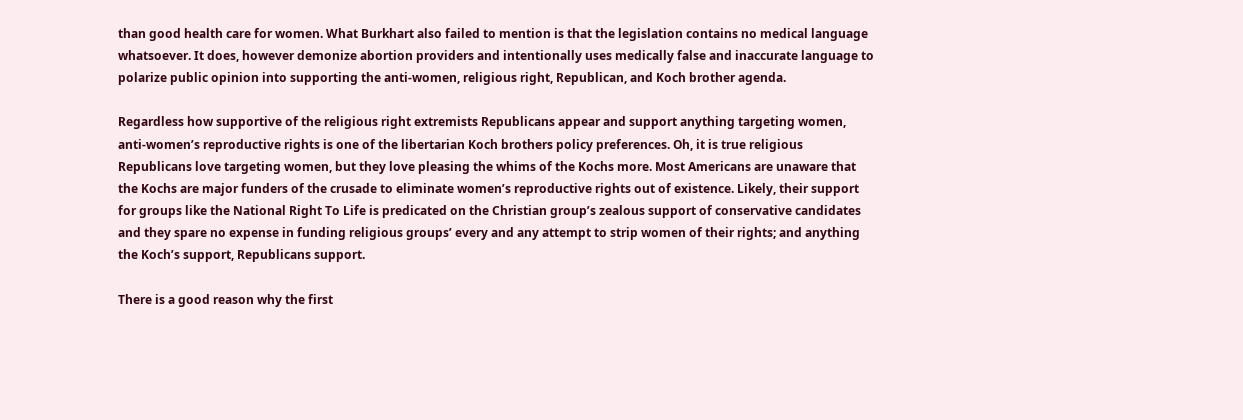than good health care for women. What Burkhart also failed to mention is that the legislation contains no medical language whatsoever. It does, however demonize abortion providers and intentionally uses medically false and inaccurate language to polarize public opinion into supporting the anti-women, religious right, Republican, and Koch brother agenda.

Regardless how supportive of the religious right extremists Republicans appear and support anything targeting women, anti-women’s reproductive rights is one of the libertarian Koch brothers policy preferences. Oh, it is true religious Republicans love targeting women, but they love pleasing the whims of the Kochs more. Most Americans are unaware that the Kochs are major funders of the crusade to eliminate women’s reproductive rights out of existence. Likely, their support for groups like the National Right To Life is predicated on the Christian group’s zealous support of conservative candidates and they spare no expense in funding religious groups’ every and any attempt to strip women of their rights; and anything the Koch’s support, Republicans support.

There is a good reason why the first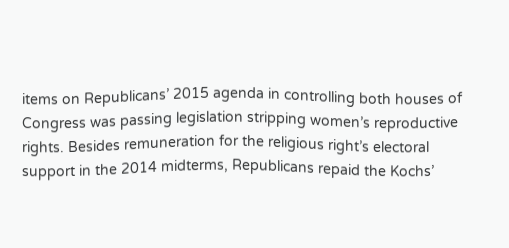items on Republicans’ 2015 agenda in controlling both houses of Congress was passing legislation stripping women’s reproductive rights. Besides remuneration for the religious right’s electoral support in the 2014 midterms, Republicans repaid the Kochs’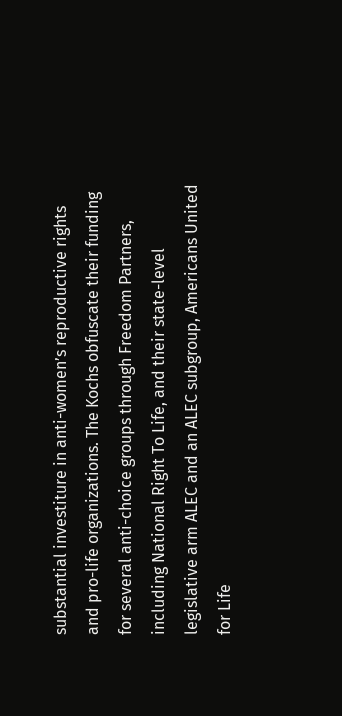substantial investiture in anti-women’s reproductive rights and pro-life organizations. The Kochs obfuscate their funding for several anti-choice groups through Freedom Partners, including National Right To Life, and their state-level legislative arm ALEC and an ALEC subgroup, Americans United for Life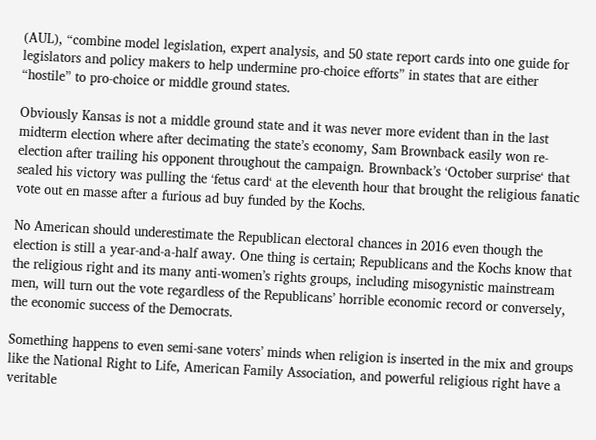(AUL), “combine model legislation, expert analysis, and 50 state report cards into one guide for legislators and policy makers to help undermine pro-choice efforts” in states that are either “hostile” to pro-choice or middle ground states.

Obviously Kansas is not a middle ground state and it was never more evident than in the last midterm election where after decimating the state’s economy, Sam Brownback easily won re-election after trailing his opponent throughout the campaign. Brownback’s ‘October surprise‘ that sealed his victory was pulling the ‘fetus card‘ at the eleventh hour that brought the religious fanatic vote out en masse after a furious ad buy funded by the Kochs.

No American should underestimate the Republican electoral chances in 2016 even though the election is still a year-and-a-half away. One thing is certain; Republicans and the Kochs know that the religious right and its many anti-women’s rights groups, including misogynistic mainstream men, will turn out the vote regardless of the Republicans’ horrible economic record or conversely, the economic success of the Democrats.

Something happens to even semi-sane voters’ minds when religion is inserted in the mix and groups like the National Right to Life, American Family Association, and powerful religious right have a veritable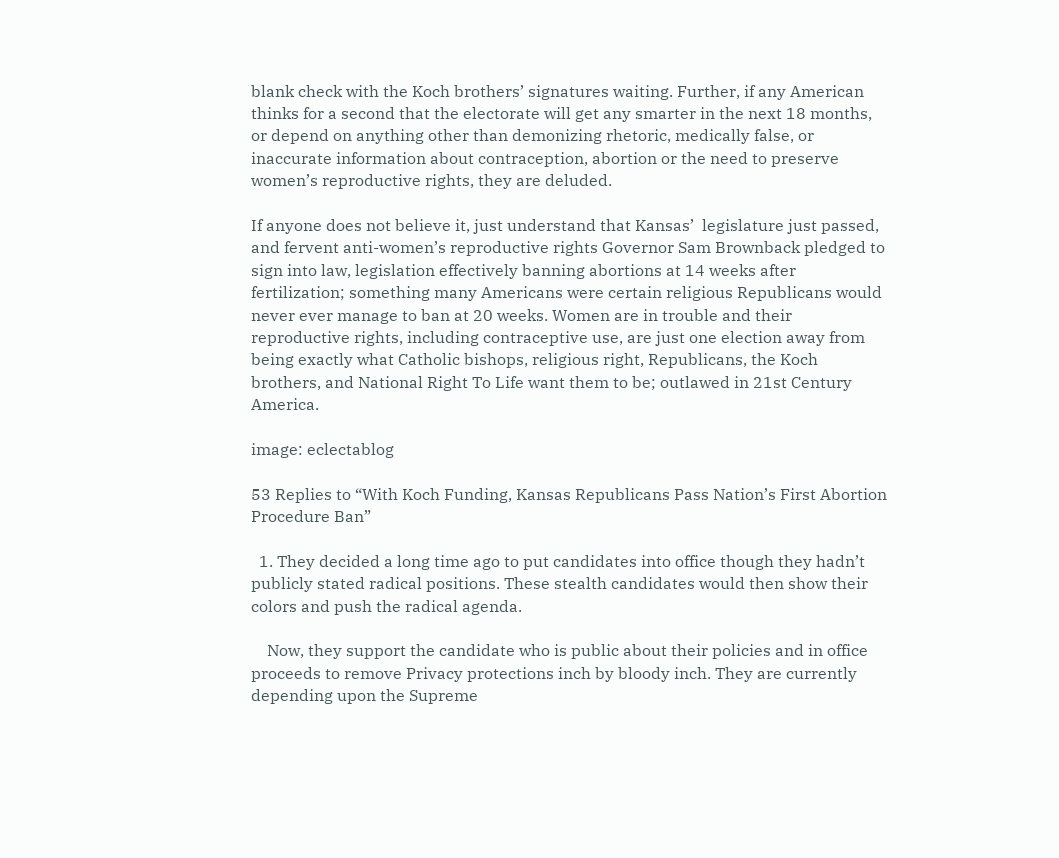blank check with the Koch brothers’ signatures waiting. Further, if any American thinks for a second that the electorate will get any smarter in the next 18 months, or depend on anything other than demonizing rhetoric, medically false, or inaccurate information about contraception, abortion or the need to preserve women’s reproductive rights, they are deluded.

If anyone does not believe it, just understand that Kansas’  legislature just passed, and fervent anti-women’s reproductive rights Governor Sam Brownback pledged to sign into law, legislation effectively banning abortions at 14 weeks after fertilization; something many Americans were certain religious Republicans would never ever manage to ban at 20 weeks. Women are in trouble and their reproductive rights, including contraceptive use, are just one election away from being exactly what Catholic bishops, religious right, Republicans, the Koch brothers, and National Right To Life want them to be; outlawed in 21st Century America.

image: eclectablog

53 Replies to “With Koch Funding, Kansas Republicans Pass Nation’s First Abortion Procedure Ban”

  1. They decided a long time ago to put candidates into office though they hadn’t publicly stated radical positions. These stealth candidates would then show their colors and push the radical agenda.

    Now, they support the candidate who is public about their policies and in office proceeds to remove Privacy protections inch by bloody inch. They are currently depending upon the Supreme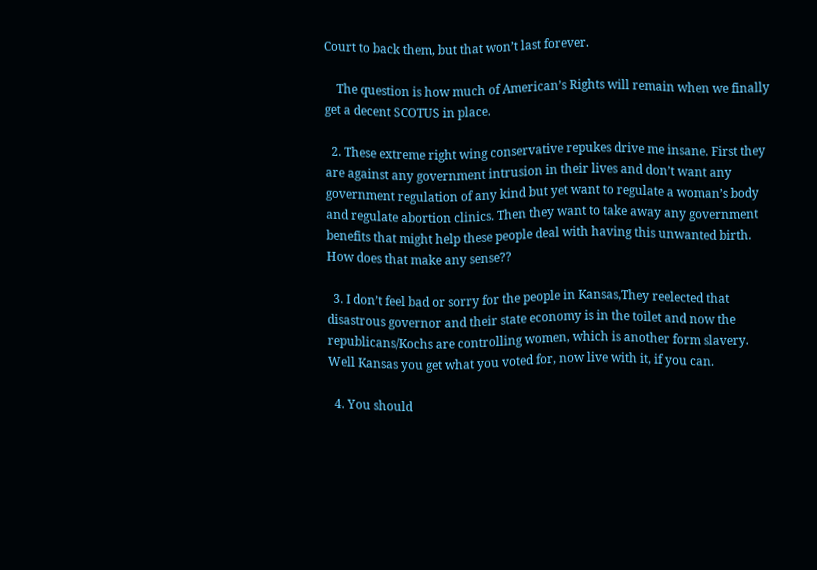Court to back them, but that won’t last forever.

    The question is how much of American’s Rights will remain when we finally get a decent SCOTUS in place.

  2. These extreme right wing conservative repukes drive me insane. First they are against any government intrusion in their lives and don’t want any government regulation of any kind but yet want to regulate a woman’s body and regulate abortion clinics. Then they want to take away any government benefits that might help these people deal with having this unwanted birth. How does that make any sense??

  3. I don’t feel bad or sorry for the people in Kansas,They reelected that disastrous governor and their state economy is in the toilet and now the republicans/Kochs are controlling women, which is another form slavery. Well Kansas you get what you voted for, now live with it, if you can.

  4. You should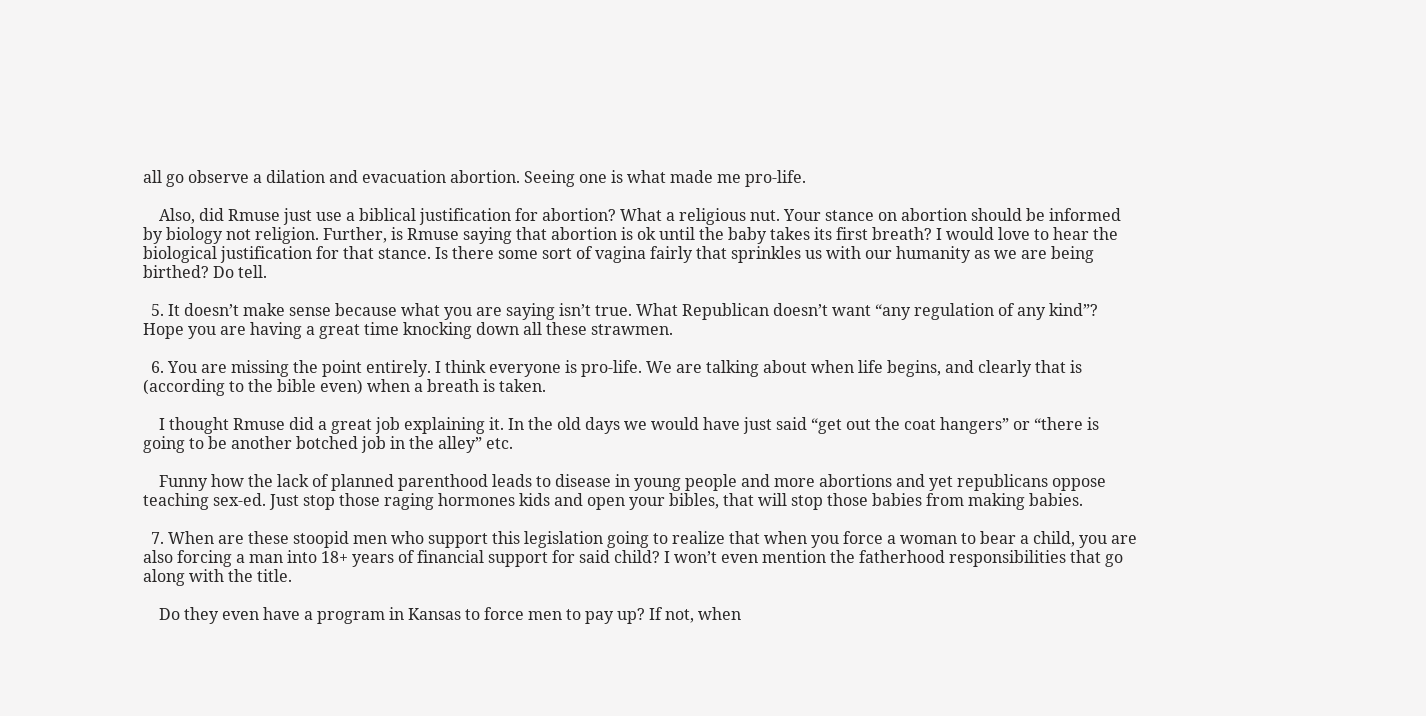all go observe a dilation and evacuation abortion. Seeing one is what made me pro-life.

    Also, did Rmuse just use a biblical justification for abortion? What a religious nut. Your stance on abortion should be informed by biology not religion. Further, is Rmuse saying that abortion is ok until the baby takes its first breath? I would love to hear the biological justification for that stance. Is there some sort of vagina fairly that sprinkles us with our humanity as we are being birthed? Do tell.

  5. It doesn’t make sense because what you are saying isn’t true. What Republican doesn’t want “any regulation of any kind”? Hope you are having a great time knocking down all these strawmen.

  6. You are missing the point entirely. I think everyone is pro-life. We are talking about when life begins, and clearly that is (according to the bible even) when a breath is taken.

    I thought Rmuse did a great job explaining it. In the old days we would have just said “get out the coat hangers” or “there is going to be another botched job in the alley” etc.

    Funny how the lack of planned parenthood leads to disease in young people and more abortions and yet republicans oppose teaching sex-ed. Just stop those raging hormones kids and open your bibles, that will stop those babies from making babies.

  7. When are these stoopid men who support this legislation going to realize that when you force a woman to bear a child, you are also forcing a man into 18+ years of financial support for said child? I won’t even mention the fatherhood responsibilities that go along with the title.

    Do they even have a program in Kansas to force men to pay up? If not, when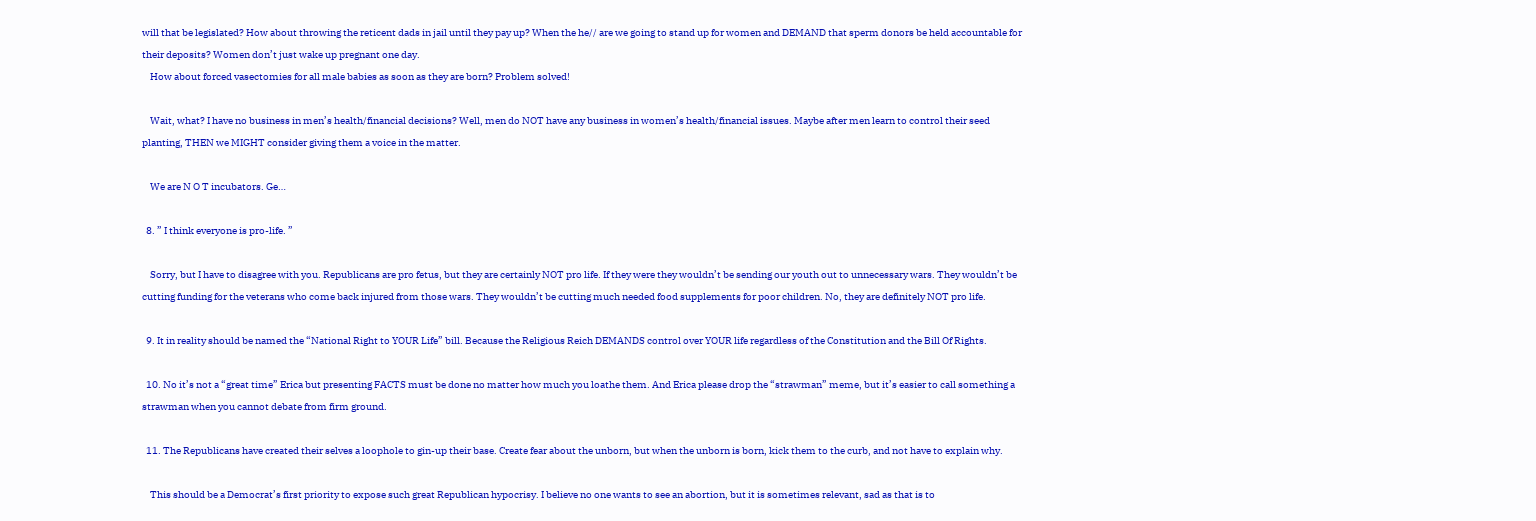will that be legislated? How about throwing the reticent dads in jail until they pay up? When the he// are we going to stand up for women and DEMAND that sperm donors be held accountable for their deposits? Women don’t just wake up pregnant one day.
    How about forced vasectomies for all male babies as soon as they are born? Problem solved!

    Wait, what? I have no business in men’s health/financial decisions? Well, men do NOT have any business in women’s health/financial issues. Maybe after men learn to control their seed planting, THEN we MIGHT consider giving them a voice in the matter.

    We are N O T incubators. Ge…

  8. ” I think everyone is pro-life. ”

    Sorry, but I have to disagree with you. Republicans are pro fetus, but they are certainly NOT pro life. If they were they wouldn’t be sending our youth out to unnecessary wars. They wouldn’t be cutting funding for the veterans who come back injured from those wars. They wouldn’t be cutting much needed food supplements for poor children. No, they are definitely NOT pro life.

  9. It in reality should be named the “National Right to YOUR Life” bill. Because the Religious Reich DEMANDS control over YOUR life regardless of the Constitution and the Bill Of Rights.

  10. No it’s not a “great time” Erica but presenting FACTS must be done no matter how much you loathe them. And Erica please drop the “strawman” meme, but it’s easier to call something a strawman when you cannot debate from firm ground.

  11. The Republicans have created their selves a loophole to gin-up their base. Create fear about the unborn, but when the unborn is born, kick them to the curb, and not have to explain why.

    This should be a Democrat’s first priority to expose such great Republican hypocrisy. I believe no one wants to see an abortion, but it is sometimes relevant, sad as that is to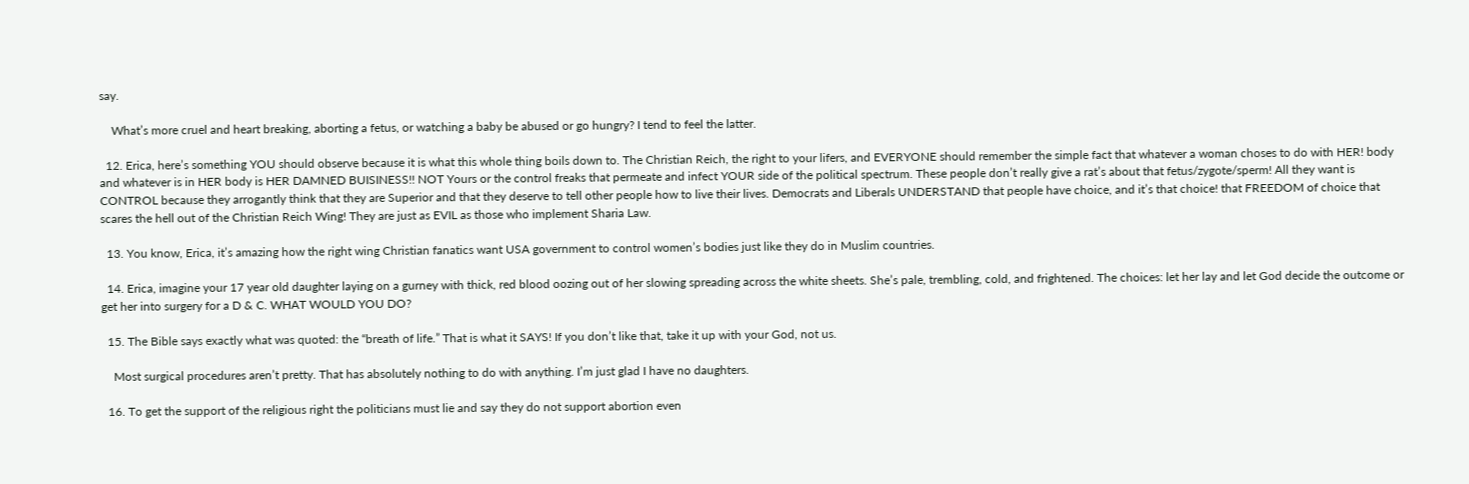say.

    What’s more cruel and heart breaking, aborting a fetus, or watching a baby be abused or go hungry? I tend to feel the latter.

  12. Erica, here’s something YOU should observe because it is what this whole thing boils down to. The Christian Reich, the right to your lifers, and EVERYONE should remember the simple fact that whatever a woman choses to do with HER! body and whatever is in HER body is HER DAMNED BUISINESS!! NOT Yours or the control freaks that permeate and infect YOUR side of the political spectrum. These people don’t really give a rat’s about that fetus/zygote/sperm! All they want is CONTROL because they arrogantly think that they are Superior and that they deserve to tell other people how to live their lives. Democrats and Liberals UNDERSTAND that people have choice, and it’s that choice! that FREEDOM of choice that scares the hell out of the Christian Reich Wing! They are just as EVIL as those who implement Sharia Law.

  13. You know, Erica, it’s amazing how the right wing Christian fanatics want USA government to control women’s bodies just like they do in Muslim countries.

  14. Erica, imagine your 17 year old daughter laying on a gurney with thick, red blood oozing out of her slowing spreading across the white sheets. She’s pale, trembling, cold, and frightened. The choices: let her lay and let God decide the outcome or get her into surgery for a D & C. WHAT WOULD YOU DO?

  15. The Bible says exactly what was quoted: the “breath of life.” That is what it SAYS! If you don’t like that, take it up with your God, not us.

    Most surgical procedures aren’t pretty. That has absolutely nothing to do with anything. I’m just glad I have no daughters.

  16. To get the support of the religious right the politicians must lie and say they do not support abortion even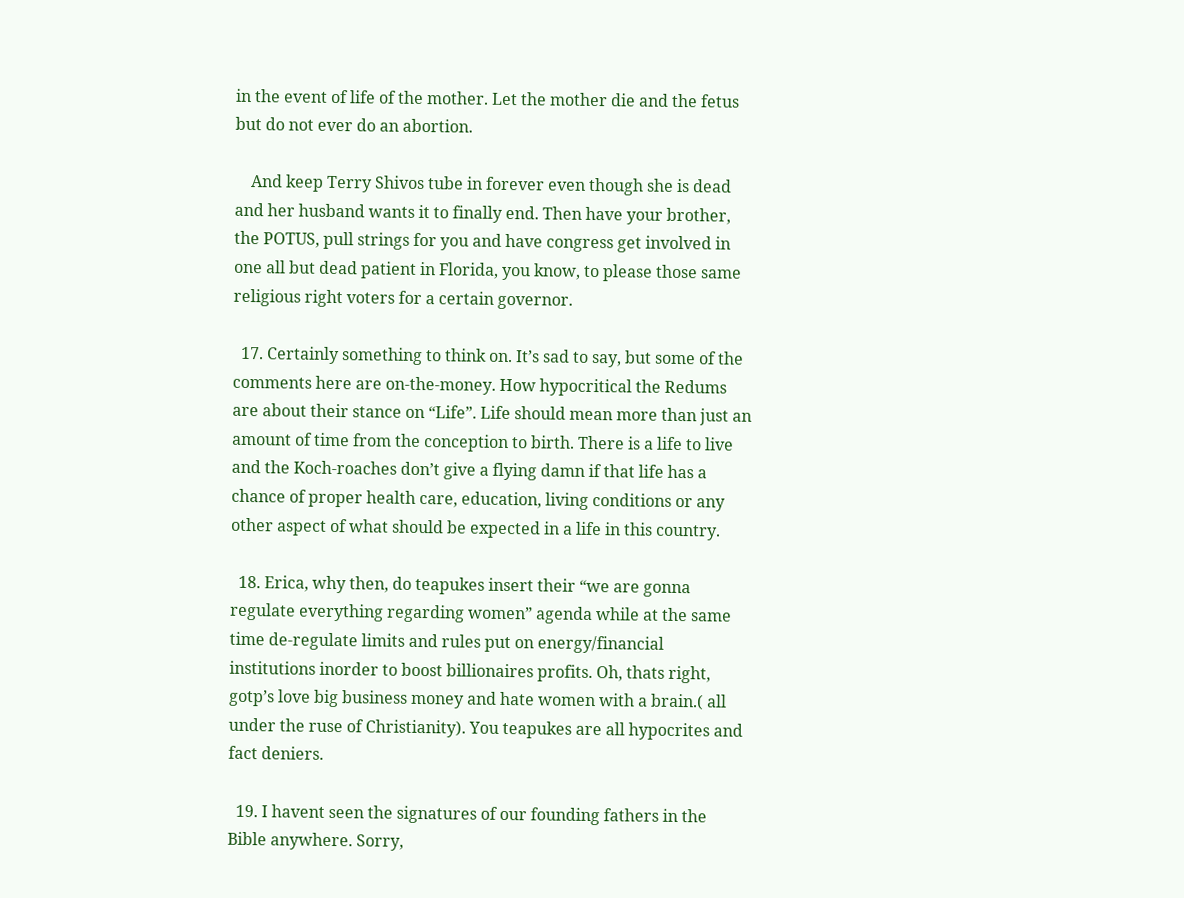in the event of life of the mother. Let the mother die and the fetus but do not ever do an abortion.

    And keep Terry Shivos tube in forever even though she is dead and her husband wants it to finally end. Then have your brother, the POTUS, pull strings for you and have congress get involved in one all but dead patient in Florida, you know, to please those same religious right voters for a certain governor.

  17. Certainly something to think on. It’s sad to say, but some of the comments here are on-the-money. How hypocritical the Redums are about their stance on “Life”. Life should mean more than just an amount of time from the conception to birth. There is a life to live and the Koch-roaches don’t give a flying damn if that life has a chance of proper health care, education, living conditions or any other aspect of what should be expected in a life in this country.

  18. Erica, why then, do teapukes insert their “we are gonna regulate everything regarding women” agenda while at the same time de-regulate limits and rules put on energy/financial institutions inorder to boost billionaires profits. Oh, thats right, gotp’s love big business money and hate women with a brain.( all under the ruse of Christianity). You teapukes are all hypocrites and fact deniers.

  19. I havent seen the signatures of our founding fathers in the Bible anywhere. Sorry,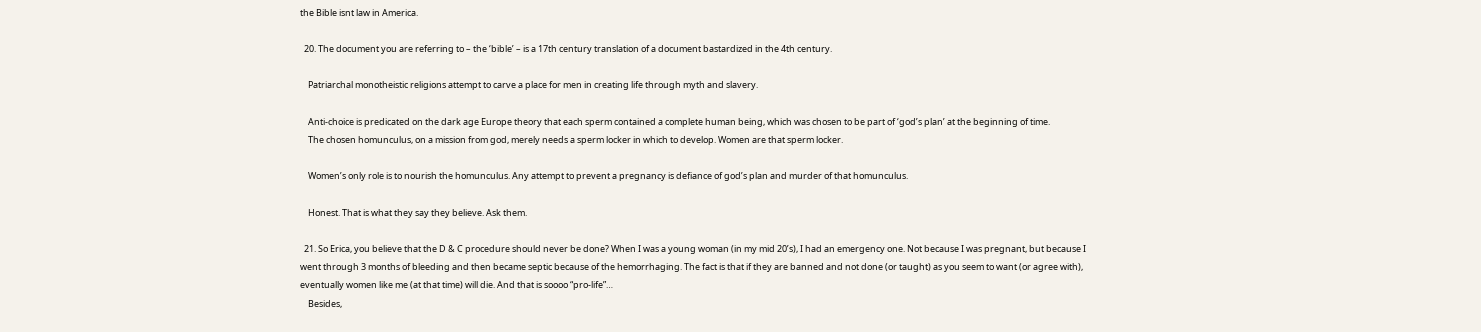the Bible isnt law in America.

  20. The document you are referring to – the ‘bible’ – is a 17th century translation of a document bastardized in the 4th century.

    Patriarchal monotheistic religions attempt to carve a place for men in creating life through myth and slavery.

    Anti-choice is predicated on the dark age Europe theory that each sperm contained a complete human being, which was chosen to be part of ‘god’s plan’ at the beginning of time.
    The chosen homunculus, on a mission from god, merely needs a sperm locker in which to develop. Women are that sperm locker.

    Women’s only role is to nourish the homunculus. Any attempt to prevent a pregnancy is defiance of god’s plan and murder of that homunculus.

    Honest. That is what they say they believe. Ask them.

  21. So Erica, you believe that the D & C procedure should never be done? When I was a young woman (in my mid 20’s), I had an emergency one. Not because I was pregnant, but because I went through 3 months of bleeding and then became septic because of the hemorrhaging. The fact is that if they are banned and not done (or taught) as you seem to want (or agree with), eventually women like me (at that time) will die. And that is soooo “pro-life”…
    Besides,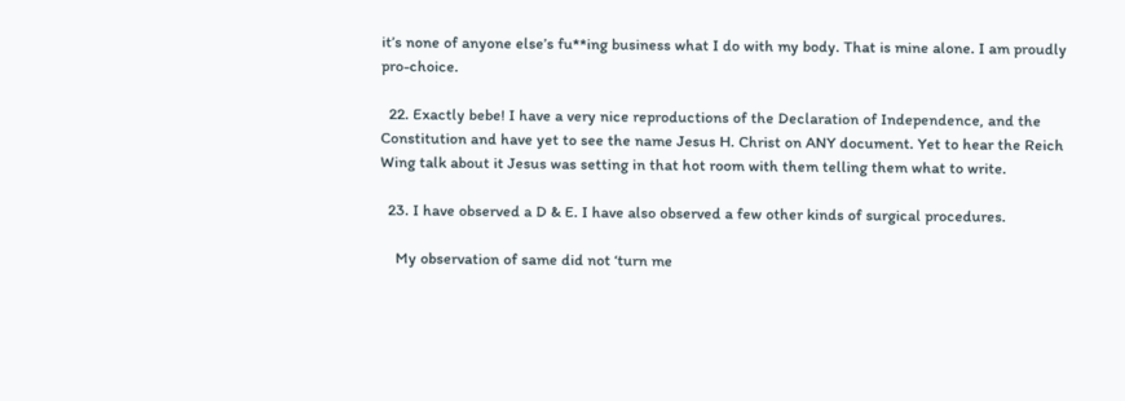it’s none of anyone else’s fu**ing business what I do with my body. That is mine alone. I am proudly pro-choice.

  22. Exactly bebe! I have a very nice reproductions of the Declaration of Independence, and the Constitution and have yet to see the name Jesus H. Christ on ANY document. Yet to hear the Reich Wing talk about it Jesus was setting in that hot room with them telling them what to write.

  23. I have observed a D & E. I have also observed a few other kinds of surgical procedures.

    My observation of same did not ‘turn me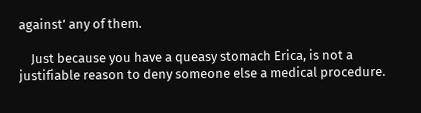against’ any of them.

    Just because you have a queasy stomach Erica, is not a justifiable reason to deny someone else a medical procedure.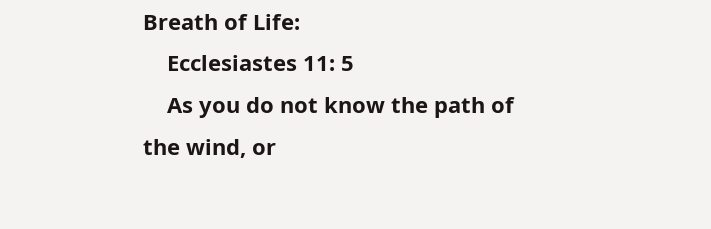Breath of Life:
    Ecclesiastes 11: 5
    As you do not know the path of the wind, or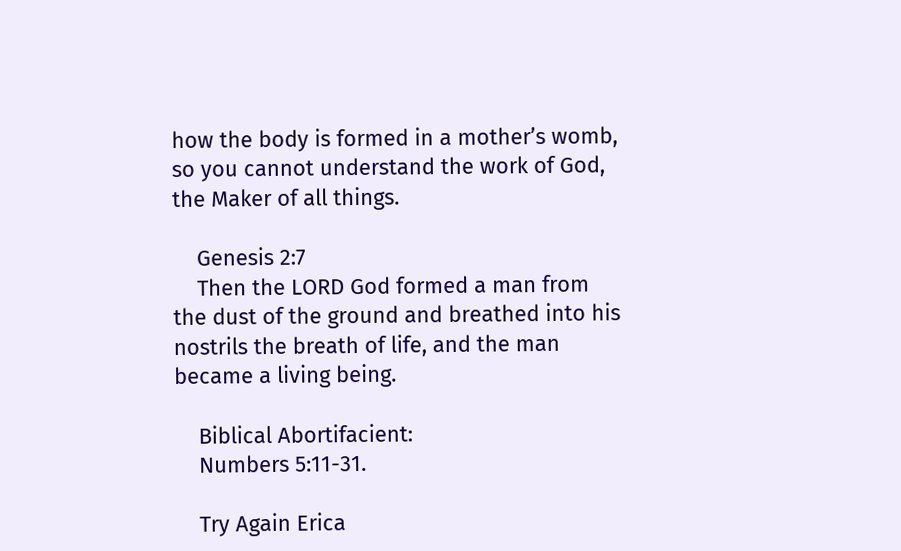how the body is formed in a mother’s womb, so you cannot understand the work of God, the Maker of all things.

    Genesis 2:7
    Then the LORD God formed a man from the dust of the ground and breathed into his nostrils the breath of life, and the man became a living being.

    Biblical Abortifacient:
    Numbers 5:11-31.

    Try Again Erica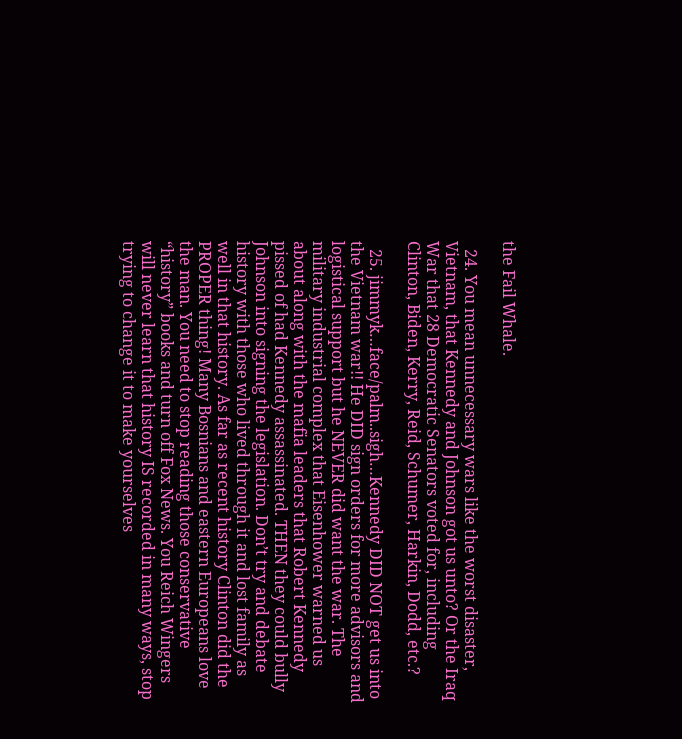the Fail Whale.

  24. You mean unnecessary wars like the worst disaster, Vietnam, that Kennedy and Johnson got us unto? Or the Iraq War that 28 Democratic Senators voted for, including Clinton, Biden, Kerry, Reid, Schumer, Harkin, Dodd, etc.?

  25. jimmyk…face/palm..sigh…Kennedy DID NOT get us into the Vietnam war!! He DID sign orders for more advisors and logistical support but he NEVER did want the war. The military industrial complex that Eisenhower warned us about along with the mafia leaders that Robert Kennedy pissed of had Kennedy assassinated. THEN they could bully Johnson into signing the legislation. Don’t try and debate history with those who lived through it and lost family as well in that history. As far as recent history Clinton did the PROPER thing! Many Bosnians and eastern Europeans love the man. You need to stop reading those conservative “history” books and turn off Fox News. You Reich Wingers will never learn that history IS recorded in many ways, stop trying to change it to make yourselves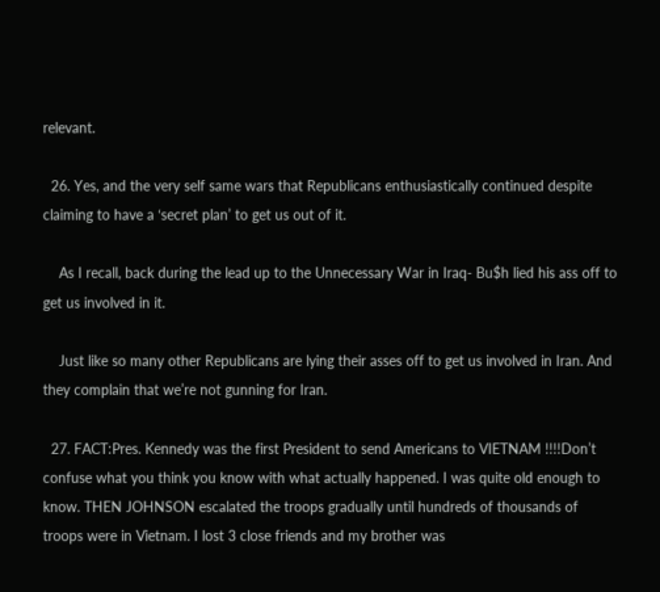relevant.

  26. Yes, and the very self same wars that Republicans enthusiastically continued despite claiming to have a ‘secret plan’ to get us out of it.

    As I recall, back during the lead up to the Unnecessary War in Iraq- Bu$h lied his ass off to get us involved in it.

    Just like so many other Republicans are lying their asses off to get us involved in Iran. And they complain that we’re not gunning for Iran.

  27. FACT:Pres. Kennedy was the first President to send Americans to VIETNAM !!!!Don’t confuse what you think you know with what actually happened. I was quite old enough to know. THEN JOHNSON escalated the troops gradually until hundreds of thousands of troops were in Vietnam. I lost 3 close friends and my brother was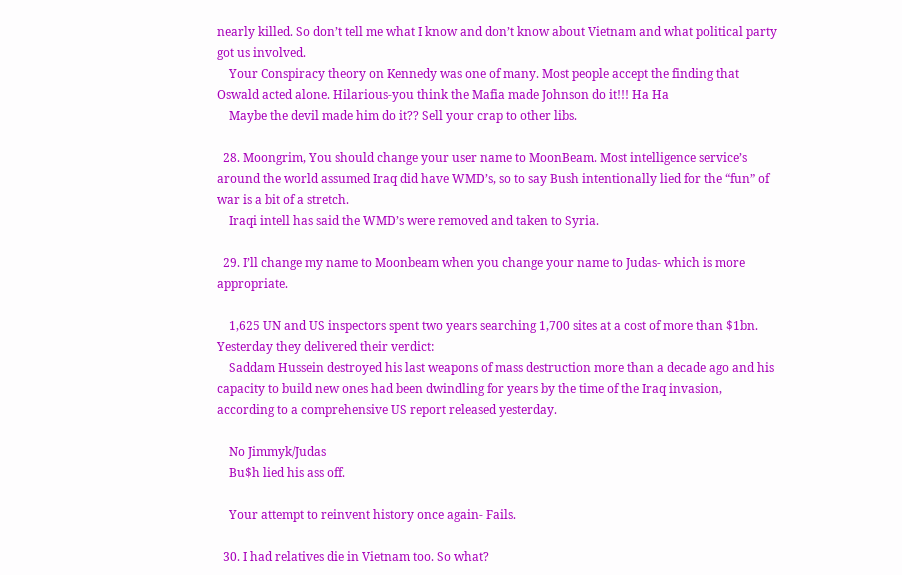nearly killed. So don’t tell me what I know and don’t know about Vietnam and what political party got us involved.
    Your Conspiracy theory on Kennedy was one of many. Most people accept the finding that Oswald acted alone. Hilarious-you think the Mafia made Johnson do it!!! Ha Ha
    Maybe the devil made him do it?? Sell your crap to other libs.

  28. Moongrim, You should change your user name to MoonBeam. Most intelligence service’s around the world assumed Iraq did have WMD’s, so to say Bush intentionally lied for the “fun” of war is a bit of a stretch.
    Iraqi intell has said the WMD’s were removed and taken to Syria.

  29. I’ll change my name to Moonbeam when you change your name to Judas- which is more appropriate.

    1,625 UN and US inspectors spent two years searching 1,700 sites at a cost of more than $1bn. Yesterday they delivered their verdict:
    Saddam Hussein destroyed his last weapons of mass destruction more than a decade ago and his capacity to build new ones had been dwindling for years by the time of the Iraq invasion, according to a comprehensive US report released yesterday.

    No Jimmyk/Judas
    Bu$h lied his ass off.

    Your attempt to reinvent history once again- Fails.

  30. I had relatives die in Vietnam too. So what?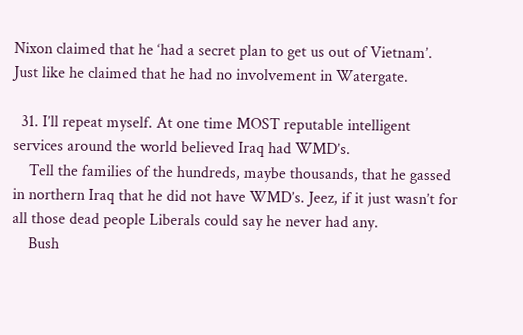Nixon claimed that he ‘had a secret plan to get us out of Vietnam’. Just like he claimed that he had no involvement in Watergate.

  31. I’ll repeat myself. At one time MOST reputable intelligent services around the world believed Iraq had WMD’s.
    Tell the families of the hundreds, maybe thousands, that he gassed in northern Iraq that he did not have WMD’s. Jeez, if it just wasn’t for all those dead people Liberals could say he never had any.
    Bush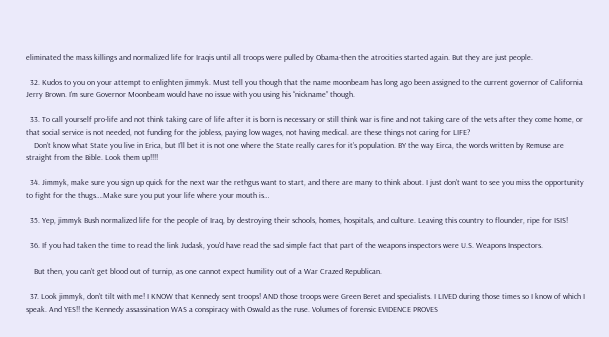eliminated the mass killings and normalized life for Iraqis until all troops were pulled by Obama-then the atrocities started again. But they are just people.

  32. Kudos to you on your attempt to enlighten jimmyk. Must tell you though that the name moonbeam has long ago been assigned to the current governor of California Jerry Brown. I’m sure Governor Moonbeam would have no issue with you using his “nickname” though.

  33. To call yourself pro-life and not think taking care of life after it is born is necessary or still think war is fine and not taking care of the vets after they come home, or that social service is not needed, not funding for the jobless, paying low wages, not having medical. are these things not caring for LIFE?
    Don’t know what State you live in Erica, but I’ll bet it is not one where the State really cares for it’s population. BY the way Eirca, the words written by Remuse are straight from the Bible. Look them up!!!!

  34. Jimmyk, make sure you sign up quick for the next war the rethgus want to start, and there are many to think about. I just don’t want to see you miss the opportunity to fight for the thugs….Make sure you put your life where your mouth is…

  35. Yep, jimmyk Bush normalized life for the people of Iraq, by destroying their schools, homes, hospitals, and culture. Leaving this country to flounder, ripe for ISIS!

  36. If you had taken the time to read the link Judask, you’d have read the sad simple fact that part of the weapons inspectors were U.S. Weapons Inspectors.

    But then, you can’t get blood out of turnip, as one cannot expect humility out of a War Crazed Republican.

  37. Look jimmyk, don’t tilt with me! I KNOW that Kennedy sent troops! AND those troops were Green Beret and specialists. I LIVED during those times so I know of which I speak. And YES!! the Kennedy assassination WAS a conspiracy with Oswald as the ruse. Volumes of forensic EVIDENCE PROVES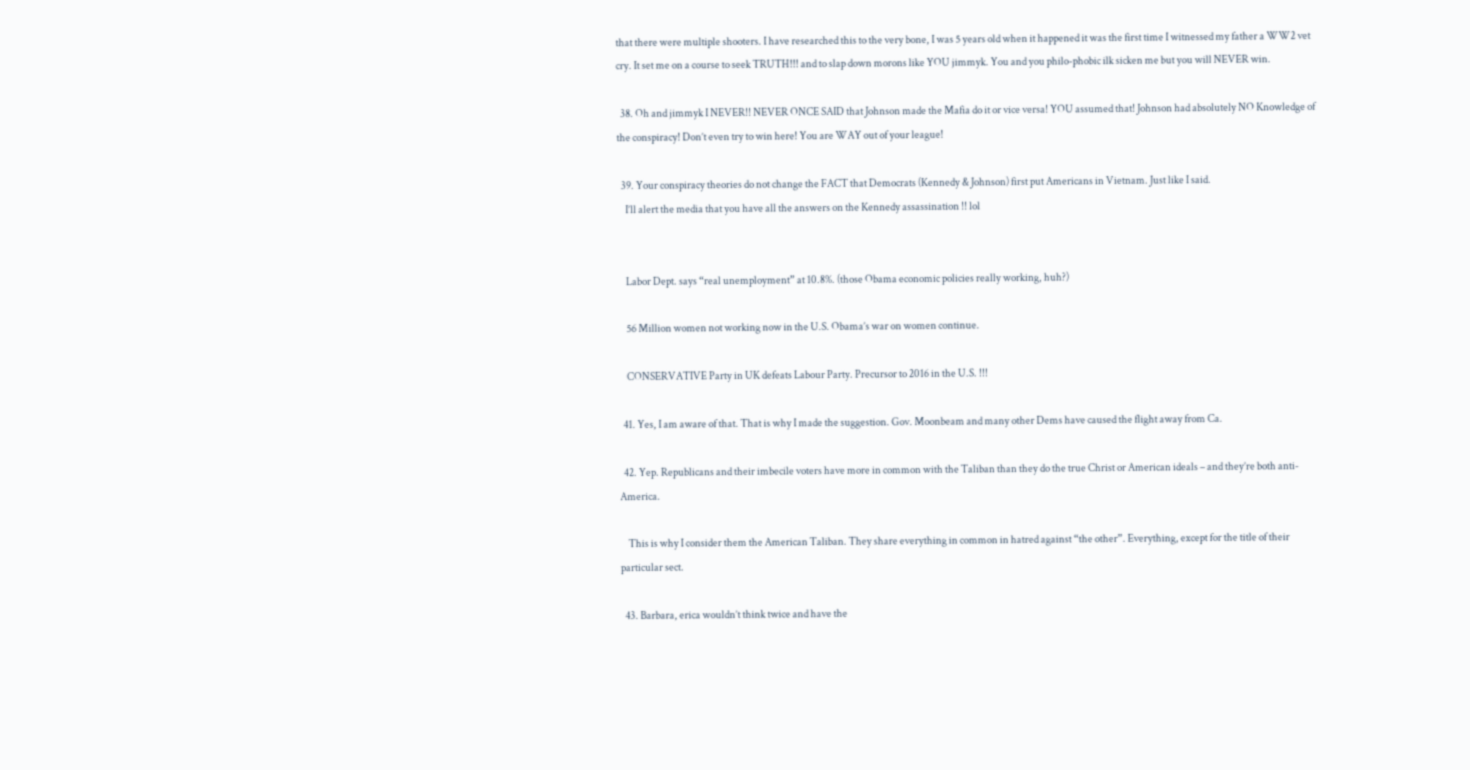that there were multiple shooters. I have researched this to the very bone, I was 5 years old when it happened it was the first time I witnessed my father a WW2 vet cry. It set me on a course to seek TRUTH!!! and to slap down morons like YOU jimmyk. You and you philo-phobic ilk sicken me but you will NEVER win.

  38. Oh and jimmyk I NEVER!! NEVER ONCE SAID that Johnson made the Mafia do it or vice versa! YOU assumed that! Johnson had absolutely NO Knowledge of the conspiracy! Don’t even try to win here! You are WAY out of your league!

  39. Your conspiracy theories do not change the FACT that Democrats (Kennedy & Johnson) first put Americans in Vietnam. Just like I said.
    I’ll alert the media that you have all the answers on the Kennedy assassination !! lol


    Labor Dept. says “real unemployment” at 10.8%. (those Obama economic policies really working, huh?)

    56 Million women not working now in the U.S. Obama’s war on women continue.

    CONSERVATIVE Party in UK defeats Labour Party. Precursor to 2016 in the U.S. !!!

  41. Yes, I am aware of that. That is why I made the suggestion. Gov. Moonbeam and many other Dems have caused the flight away from Ca.

  42. Yep. Republicans and their imbecile voters have more in common with the Taliban than they do the true Christ or American ideals – and they’re both anti-America.

    This is why I consider them the American Taliban. They share everything in common in hatred against “the other”. Everything, except for the title of their particular sect.

  43. Barbara, erica wouldn’t think twice and have the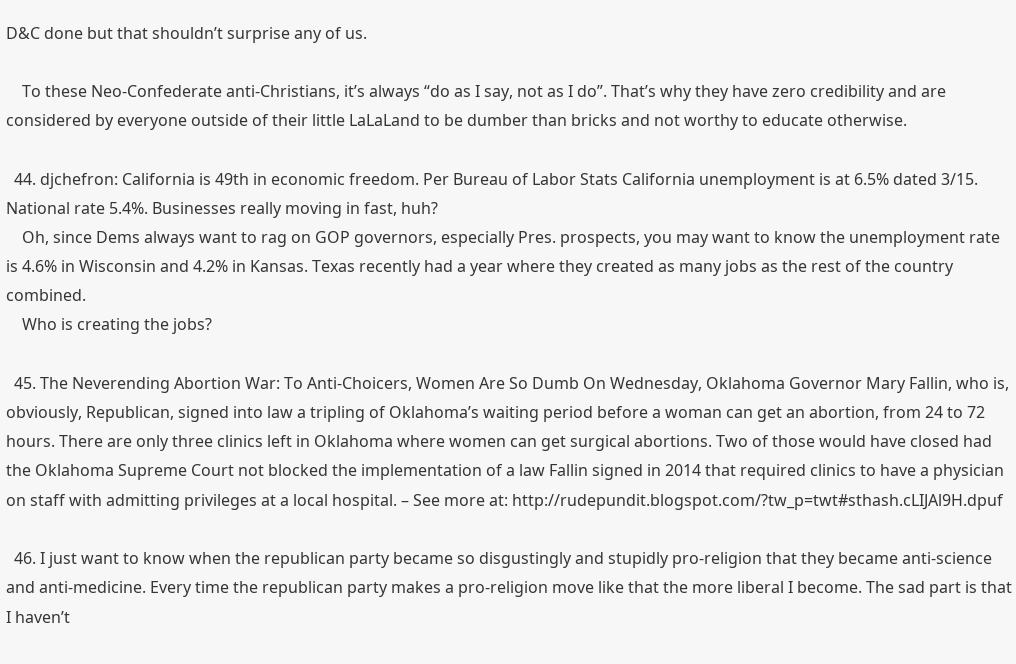D&C done but that shouldn’t surprise any of us.

    To these Neo-Confederate anti-Christians, it’s always “do as I say, not as I do”. That’s why they have zero credibility and are considered by everyone outside of their little LaLaLand to be dumber than bricks and not worthy to educate otherwise.

  44. djchefron: California is 49th in economic freedom. Per Bureau of Labor Stats California unemployment is at 6.5% dated 3/15. National rate 5.4%. Businesses really moving in fast, huh?
    Oh, since Dems always want to rag on GOP governors, especially Pres. prospects, you may want to know the unemployment rate is 4.6% in Wisconsin and 4.2% in Kansas. Texas recently had a year where they created as many jobs as the rest of the country combined.
    Who is creating the jobs?

  45. The Neverending Abortion War: To Anti-Choicers, Women Are So Dumb On Wednesday, Oklahoma Governor Mary Fallin, who is, obviously, Republican, signed into law a tripling of Oklahoma’s waiting period before a woman can get an abortion, from 24 to 72 hours. There are only three clinics left in Oklahoma where women can get surgical abortions. Two of those would have closed had the Oklahoma Supreme Court not blocked the implementation of a law Fallin signed in 2014 that required clinics to have a physician on staff with admitting privileges at a local hospital. – See more at: http://rudepundit.blogspot.com/?tw_p=twt#sthash.cLIJAl9H.dpuf

  46. I just want to know when the republican party became so disgustingly and stupidly pro-religion that they became anti-science and anti-medicine. Every time the republican party makes a pro-religion move like that the more liberal I become. The sad part is that I haven’t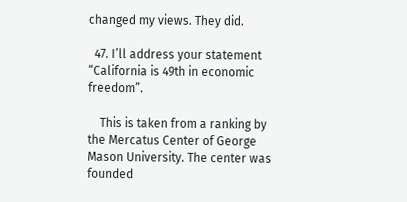changed my views. They did.

  47. I’ll address your statement “California is 49th in economic freedom”.

    This is taken from a ranking by the Mercatus Center of George Mason University. The center was founded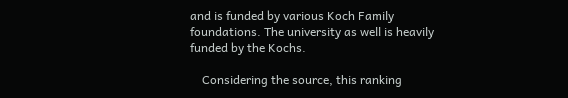and is funded by various Koch Family foundations. The university as well is heavily funded by the Kochs.

    Considering the source, this ranking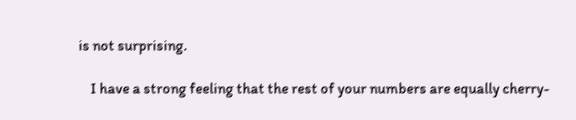is not surprising.

    I have a strong feeling that the rest of your numbers are equally cherry-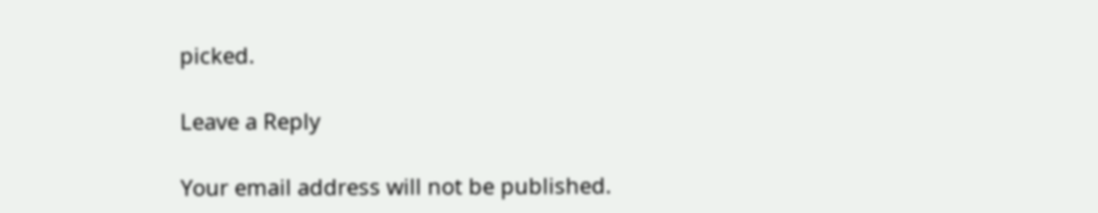picked.

Leave a Reply

Your email address will not be published.